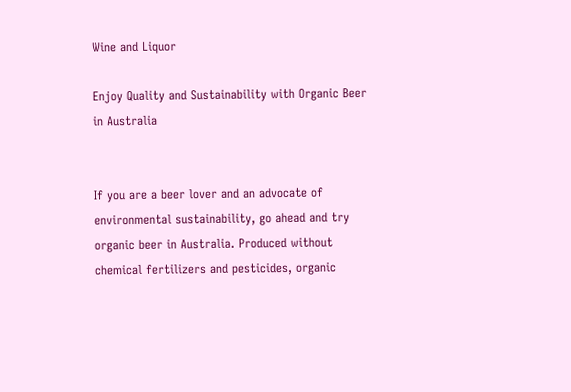Wine and Liquor

Enjoy Quality and Sustainability with Organic Beer in Australia


If you are a beer lover and an advocate of environmental sustainability, go ahead and try organic beer in Australia. Produced without chemical fertilizers and pesticides, organic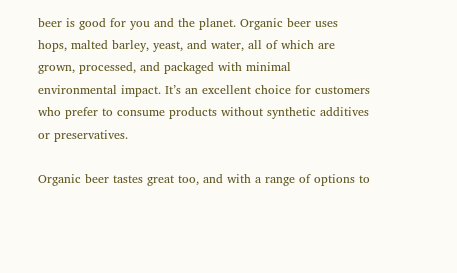beer is good for you and the planet. Organic beer uses hops, malted barley, yeast, and water, all of which are grown, processed, and packaged with minimal environmental impact. It’s an excellent choice for customers who prefer to consume products without synthetic additives or preservatives.

Organic beer tastes great too, and with a range of options to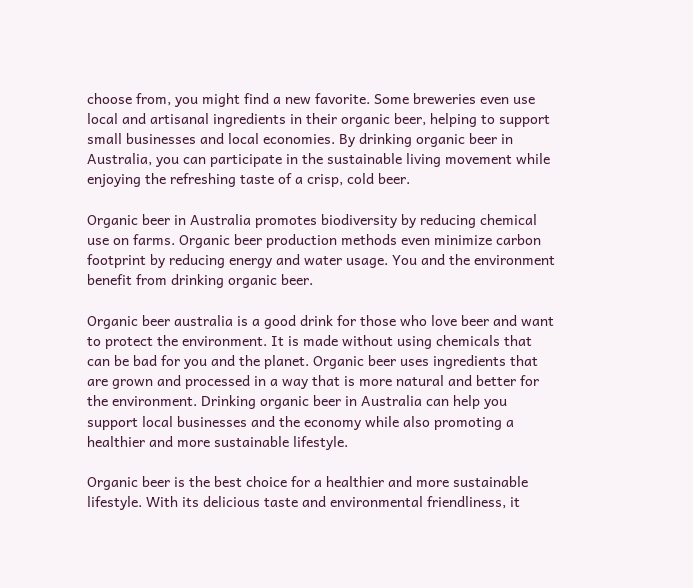choose from, you might find a new favorite. Some breweries even use local and artisanal ingredients in their organic beer, helping to support small businesses and local economies. By drinking organic beer in Australia, you can participate in the sustainable living movement while enjoying the refreshing taste of a crisp, cold beer.

Organic beer in Australia promotes biodiversity by reducing chemical use on farms. Organic beer production methods even minimize carbon footprint by reducing energy and water usage. You and the environment benefit from drinking organic beer.

Organic beer australia is a good drink for those who love beer and want to protect the environment. It is made without using chemicals that can be bad for you and the planet. Organic beer uses ingredients that are grown and processed in a way that is more natural and better for the environment. Drinking organic beer in Australia can help you support local businesses and the economy while also promoting a healthier and more sustainable lifestyle.

Organic beer is the best choice for a healthier and more sustainable lifestyle. With its delicious taste and environmental friendliness, it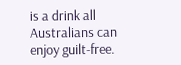is a drink all Australians can enjoy guilt-free.